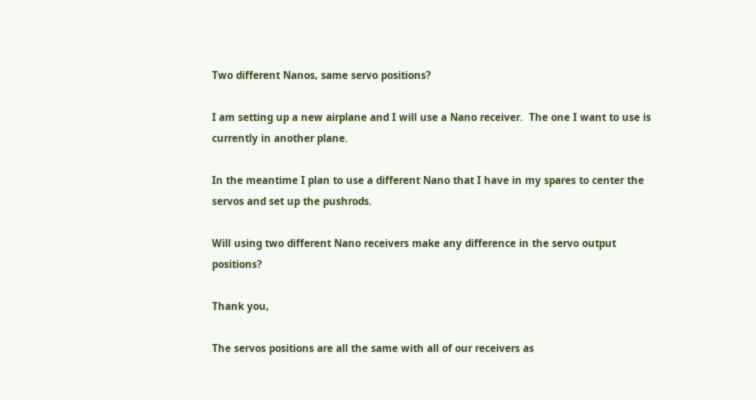Two different Nanos, same servo positions?

I am setting up a new airplane and I will use a Nano receiver.  The one I want to use is currently in another plane.

In the meantime I plan to use a different Nano that I have in my spares to center the servos and set up the pushrods.

Will using two different Nano receivers make any difference in the servo output positions?

Thank you,

The servos positions are all the same with all of our receivers as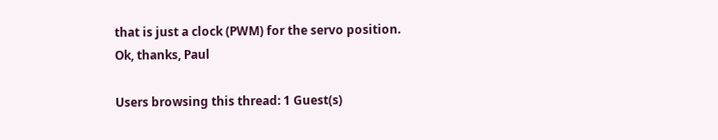that is just a clock (PWM) for the servo position.
Ok, thanks, Paul

Users browsing this thread: 1 Guest(s)